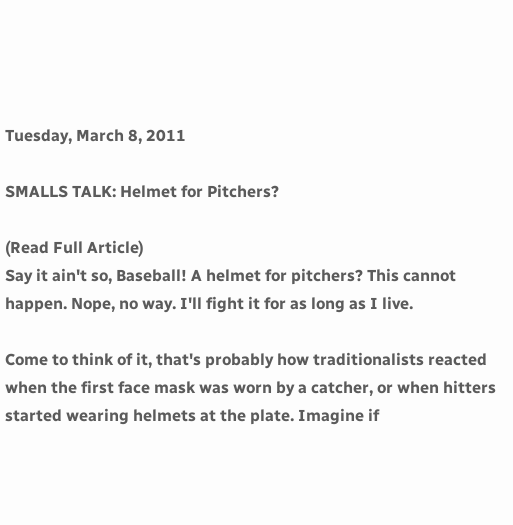Tuesday, March 8, 2011

SMALLS TALK: Helmet for Pitchers?

(Read Full Article)
Say it ain't so, Baseball! A helmet for pitchers? This cannot happen. Nope, no way. I'll fight it for as long as I live.

Come to think of it, that's probably how traditionalists reacted when the first face mask was worn by a catcher, or when hitters started wearing helmets at the plate. Imagine if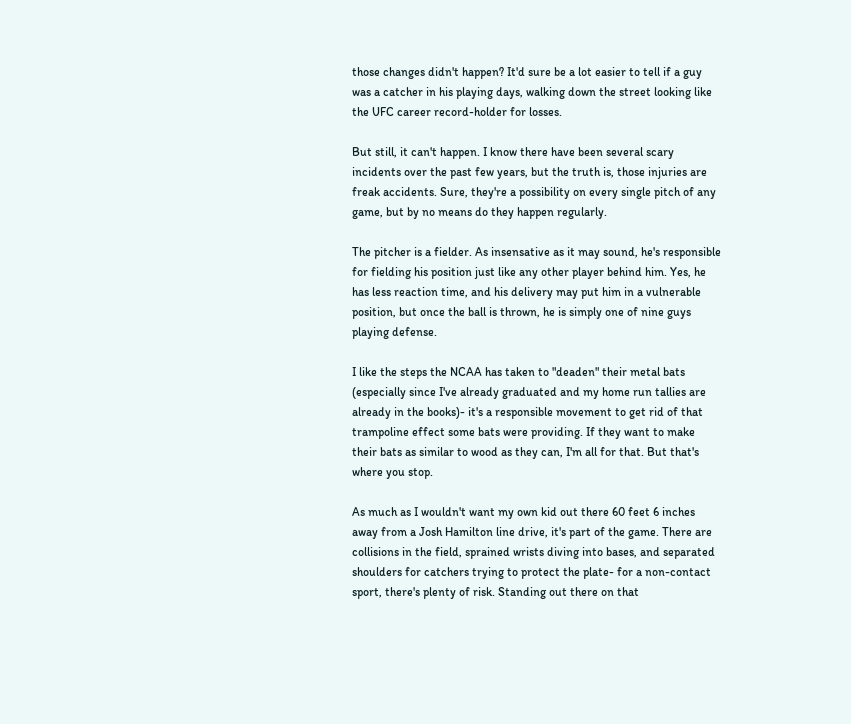those changes didn't happen? It'd sure be a lot easier to tell if a guy was a catcher in his playing days, walking down the street looking like the UFC career record-holder for losses.

But still, it can't happen. I know there have been several scary incidents over the past few years, but the truth is, those injuries are freak accidents. Sure, they're a possibility on every single pitch of any game, but by no means do they happen regularly.

The pitcher is a fielder. As insensative as it may sound, he's responsible for fielding his position just like any other player behind him. Yes, he has less reaction time, and his delivery may put him in a vulnerable position, but once the ball is thrown, he is simply one of nine guys playing defense.

I like the steps the NCAA has taken to "deaden" their metal bats (especially since I've already graduated and my home run tallies are already in the books)- it's a responsible movement to get rid of that trampoline effect some bats were providing. If they want to make their bats as similar to wood as they can, I'm all for that. But that's where you stop.

As much as I wouldn't want my own kid out there 60 feet 6 inches away from a Josh Hamilton line drive, it's part of the game. There are collisions in the field, sprained wrists diving into bases, and separated shoulders for catchers trying to protect the plate- for a non-contact sport, there's plenty of risk. Standing out there on that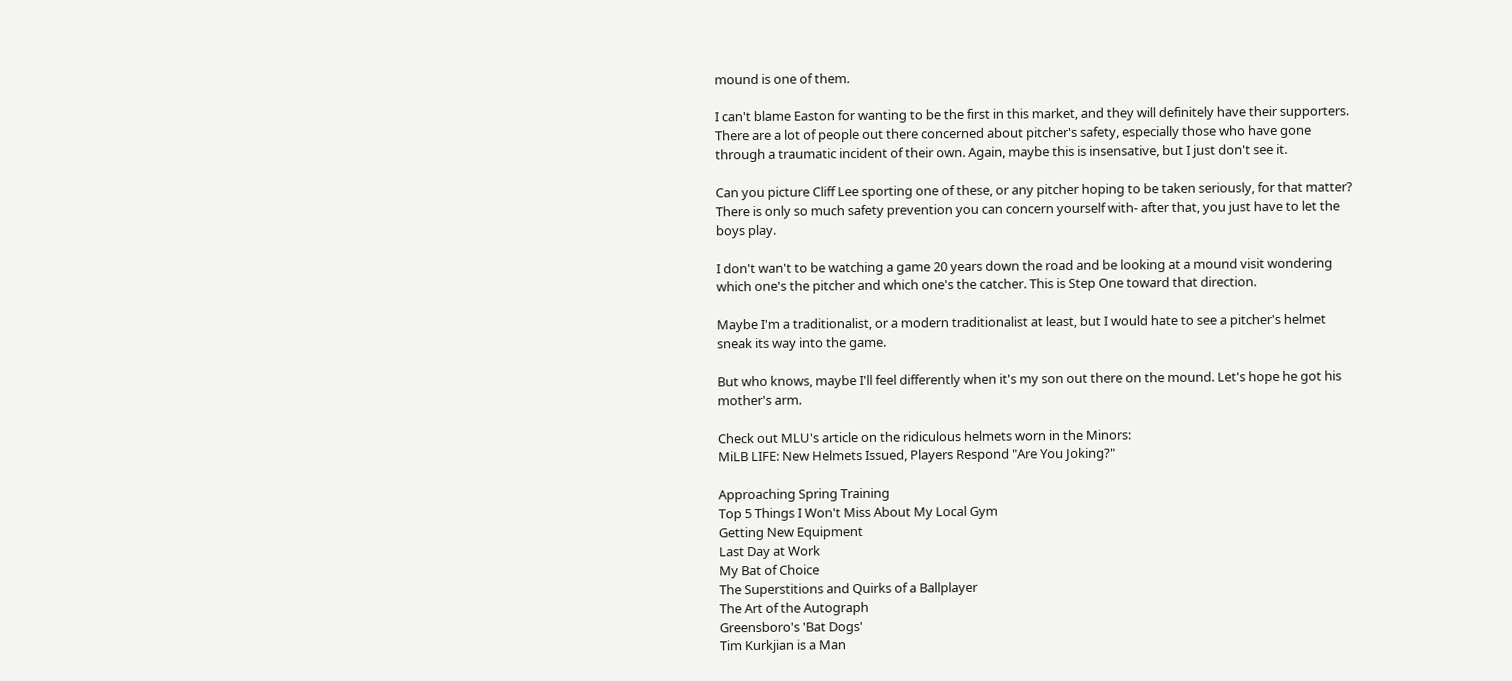mound is one of them.

I can't blame Easton for wanting to be the first in this market, and they will definitely have their supporters. There are a lot of people out there concerned about pitcher's safety, especially those who have gone through a traumatic incident of their own. Again, maybe this is insensative, but I just don't see it.

Can you picture Cliff Lee sporting one of these, or any pitcher hoping to be taken seriously, for that matter? There is only so much safety prevention you can concern yourself with- after that, you just have to let the boys play.

I don't wan't to be watching a game 20 years down the road and be looking at a mound visit wondering which one's the pitcher and which one's the catcher. This is Step One toward that direction.

Maybe I'm a traditionalist, or a modern traditionalist at least, but I would hate to see a pitcher's helmet sneak its way into the game.

But who knows, maybe I'll feel differently when it's my son out there on the mound. Let's hope he got his mother's arm.

Check out MLU's article on the ridiculous helmets worn in the Minors:
MiLB LIFE: New Helmets Issued, Players Respond "Are You Joking?"

Approaching Spring Training
Top 5 Things I Won't Miss About My Local Gym
Getting New Equipment
Last Day at Work
My Bat of Choice
The Superstitions and Quirks of a Ballplayer
The Art of the Autograph
Greensboro's 'Bat Dogs'
Tim Kurkjian is a Man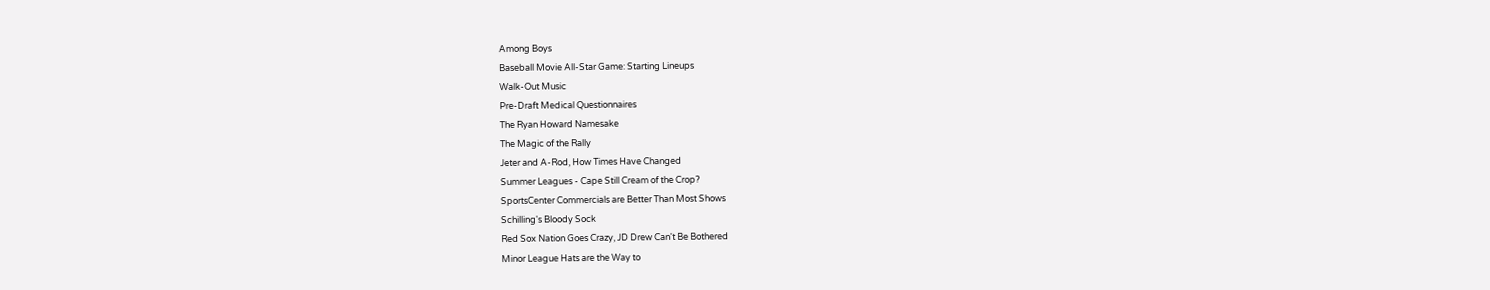Among Boys
Baseball Movie All-Star Game: Starting Lineups
Walk-Out Music
Pre-Draft Medical Questionnaires
The Ryan Howard Namesake
The Magic of the Rally
Jeter and A-Rod, How Times Have Changed
Summer Leagues - Cape Still Cream of the Crop?
SportsCenter Commercials are Better Than Most Shows
Schilling's Bloody Sock
Red Sox Nation Goes Crazy, JD Drew Can't Be Bothered
Minor League Hats are the Way to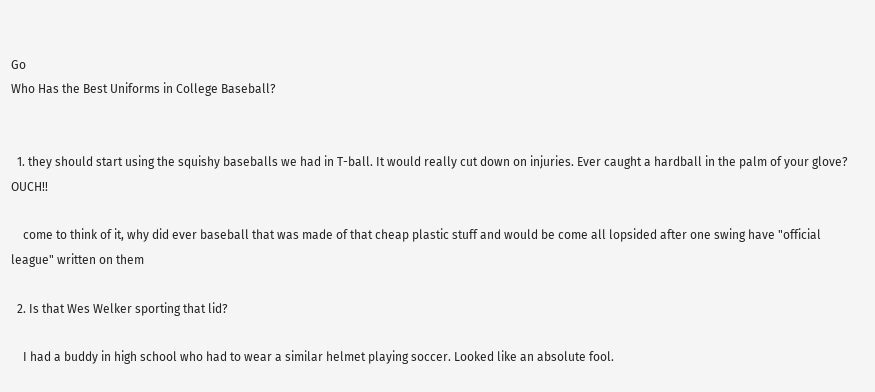Go
Who Has the Best Uniforms in College Baseball?


  1. they should start using the squishy baseballs we had in T-ball. It would really cut down on injuries. Ever caught a hardball in the palm of your glove? OUCH!!

    come to think of it, why did ever baseball that was made of that cheap plastic stuff and would be come all lopsided after one swing have "official league" written on them

  2. Is that Wes Welker sporting that lid?

    I had a buddy in high school who had to wear a similar helmet playing soccer. Looked like an absolute fool.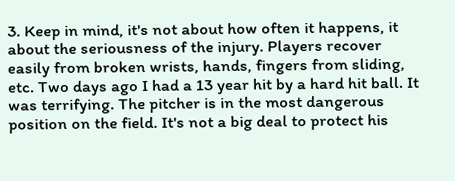3. Keep in mind, it's not about how often it happens, it about the seriousness of the injury. Players recover easily from broken wrists, hands, fingers from sliding, etc. Two days ago I had a 13 year hit by a hard hit ball. It was terrifying. The pitcher is in the most dangerous position on the field. It's not a big deal to protect his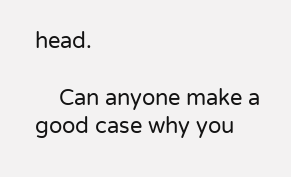head.

    Can anyone make a good case why you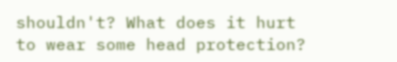shouldn't? What does it hurt to wear some head protection?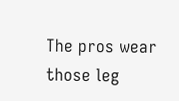The pros wear those leg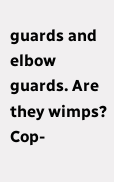guards and elbow guards. Are they wimps? Cop-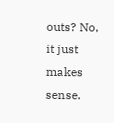outs? No, it just makes sense.